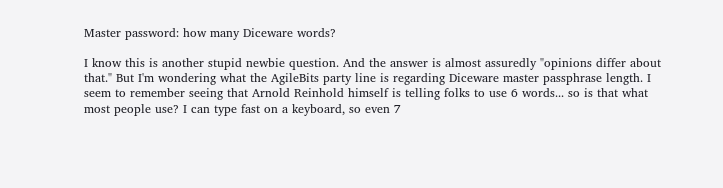Master password: how many Diceware words?

I know this is another stupid newbie question. And the answer is almost assuredly "opinions differ about that." But I'm wondering what the AgileBits party line is regarding Diceware master passphrase length. I seem to remember seeing that Arnold Reinhold himself is telling folks to use 6 words... so is that what most people use? I can type fast on a keyboard, so even 7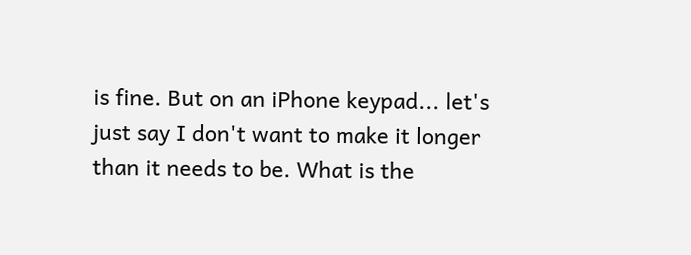is fine. But on an iPhone keypad... let's just say I don't want to make it longer than it needs to be. What is the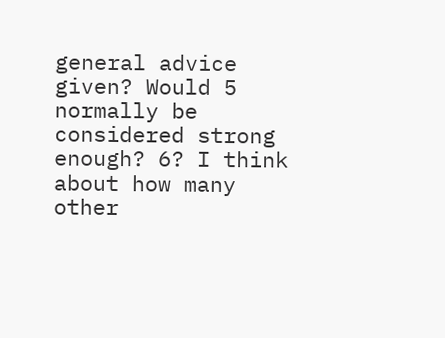general advice given? Would 5 normally be considered strong enough? 6? I think about how many other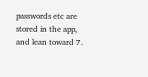passwords etc are stored in the app, and lean toward 7.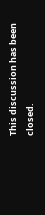This discussion has been closed.